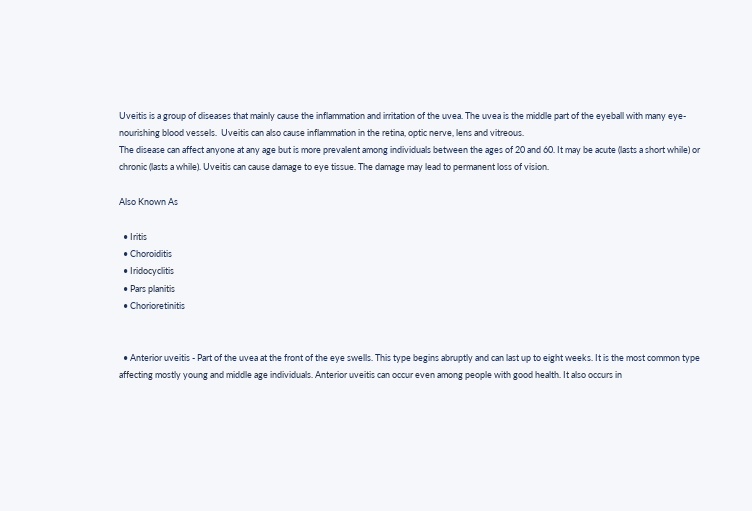Uveitis is a group of diseases that mainly cause the inflammation and irritation of the uvea. The uvea is the middle part of the eyeball with many eye-nourishing blood vessels.  Uveitis can also cause inflammation in the retina, optic nerve, lens and vitreous.
The disease can affect anyone at any age but is more prevalent among individuals between the ages of 20 and 60. It may be acute (lasts a short while) or chronic (lasts a while). Uveitis can cause damage to eye tissue. The damage may lead to permanent loss of vision.

Also Known As

  • Iritis
  • Choroiditis
  • Iridocyclitis
  • Pars planitis
  • Chorioretinitis


  • Anterior uveitis - Part of the uvea at the front of the eye swells. This type begins abruptly and can last up to eight weeks. It is the most common type affecting mostly young and middle age individuals. Anterior uveitis can occur even among people with good health. It also occurs in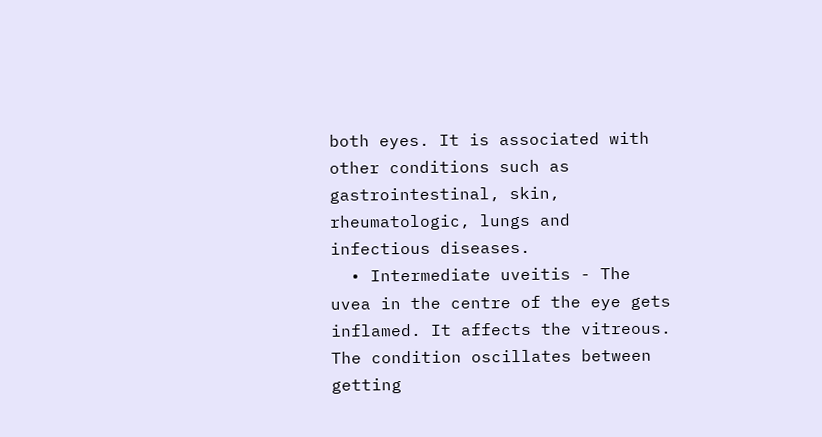both eyes. It is associated with other conditions such as gastrointestinal, skin, rheumatologic, lungs and infectious diseases.
  • Intermediate uveitis - The uvea in the centre of the eye gets inflamed. It affects the vitreous. The condition oscillates between getting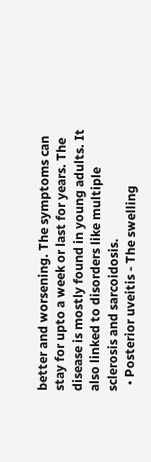better and worsening. The symptoms can stay for upto a week or last for years. The disease is mostly found in young adults. It also linked to disorders like multiple sclerosis and sarcoidosis.
  • Posterior uveitis - The swelling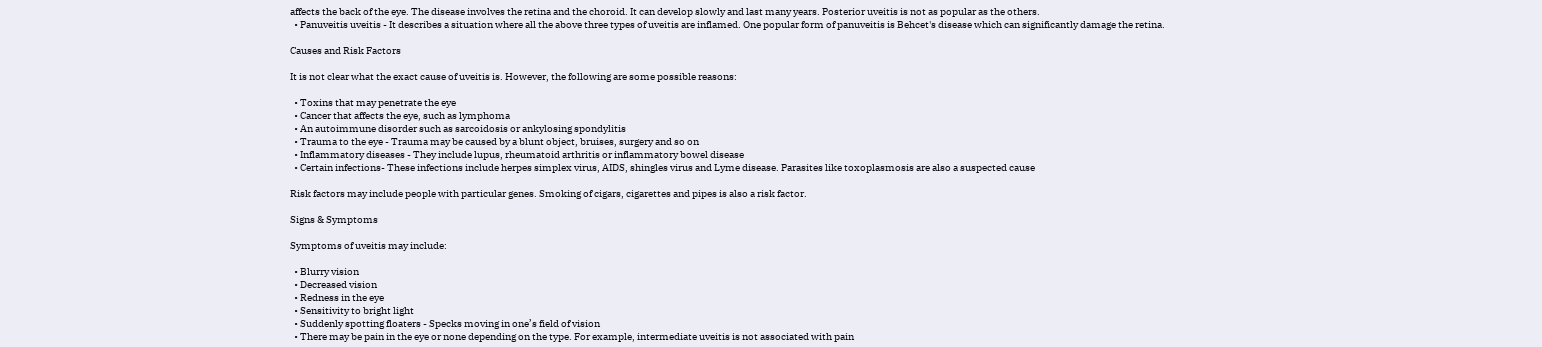affects the back of the eye. The disease involves the retina and the choroid. It can develop slowly and last many years. Posterior uveitis is not as popular as the others.
  • Panuveitis uveitis - It describes a situation where all the above three types of uveitis are inflamed. One popular form of panuveitis is Behcet's disease which can significantly damage the retina.

Causes and Risk Factors

It is not clear what the exact cause of uveitis is. However, the following are some possible reasons:

  • Toxins that may penetrate the eye
  • Cancer that affects the eye, such as lymphoma
  • An autoimmune disorder such as sarcoidosis or ankylosing spondylitis
  • Trauma to the eye - Trauma may be caused by a blunt object, bruises, surgery and so on
  • Inflammatory diseases - They include lupus, rheumatoid arthritis or inflammatory bowel disease
  • Certain infections- These infections include herpes simplex virus, AIDS, shingles virus and Lyme disease. Parasites like toxoplasmosis are also a suspected cause

Risk factors may include people with particular genes. Smoking of cigars, cigarettes and pipes is also a risk factor.

Signs & Symptoms

Symptoms of uveitis may include:

  • Blurry vision
  • Decreased vision
  • Redness in the eye
  • Sensitivity to bright light
  • Suddenly spotting floaters - Specks moving in one’s field of vision
  • There may be pain in the eye or none depending on the type. For example, intermediate uveitis is not associated with pain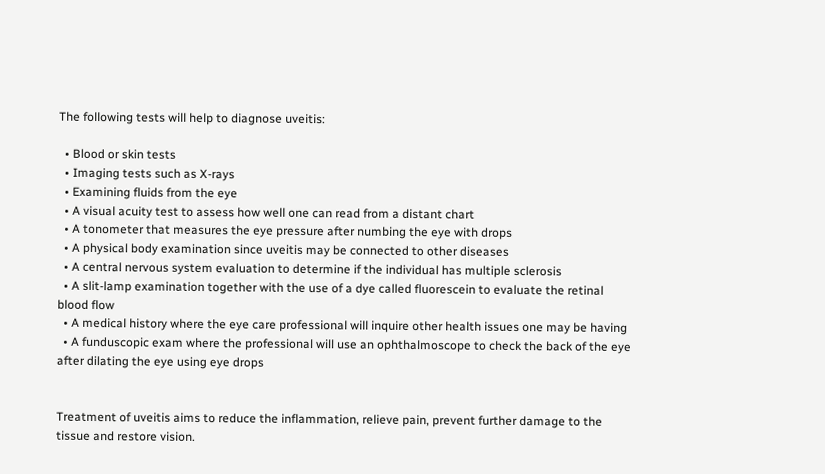The following tests will help to diagnose uveitis:

  • Blood or skin tests
  • Imaging tests such as X-rays
  • Examining fluids from the eye
  • A visual acuity test to assess how well one can read from a distant chart
  • A tonometer that measures the eye pressure after numbing the eye with drops
  • A physical body examination since uveitis may be connected to other diseases
  • A central nervous system evaluation to determine if the individual has multiple sclerosis
  • A slit-lamp examination together with the use of a dye called fluorescein to evaluate the retinal blood flow
  • A medical history where the eye care professional will inquire other health issues one may be having
  • A funduscopic exam where the professional will use an ophthalmoscope to check the back of the eye after dilating the eye using eye drops


Treatment of uveitis aims to reduce the inflammation, relieve pain, prevent further damage to the tissue and restore vision.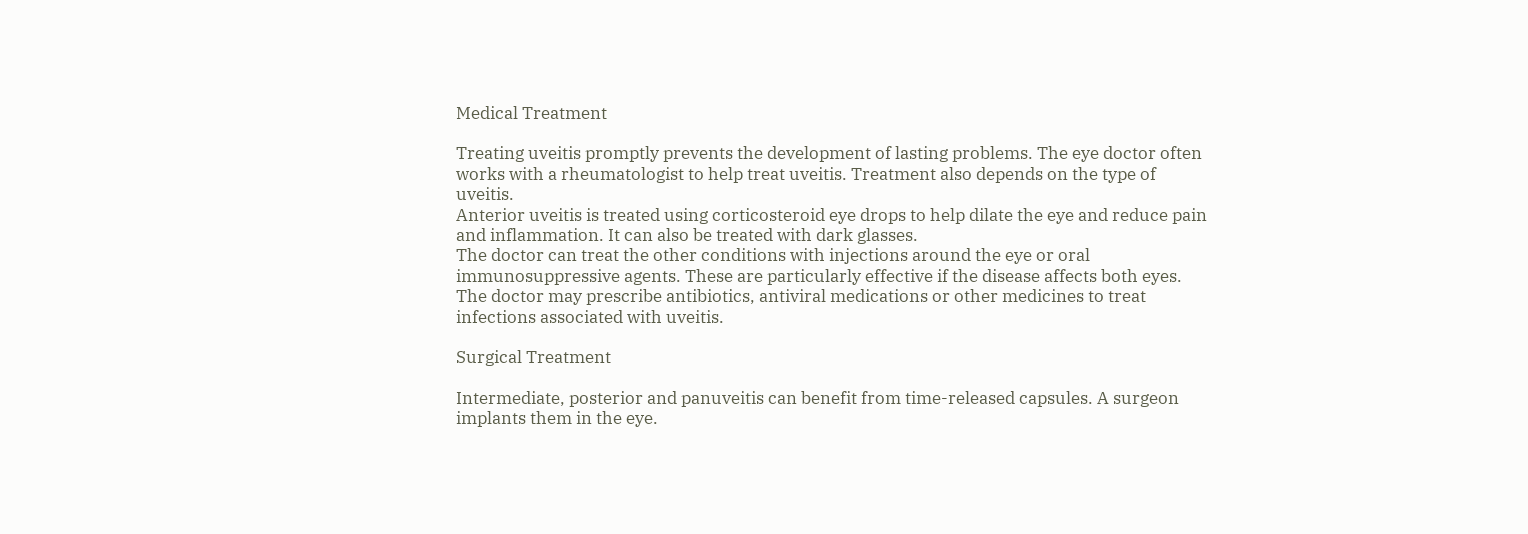Medical Treatment

Treating uveitis promptly prevents the development of lasting problems. The eye doctor often works with a rheumatologist to help treat uveitis. Treatment also depends on the type of uveitis.
Anterior uveitis is treated using corticosteroid eye drops to help dilate the eye and reduce pain and inflammation. It can also be treated with dark glasses.
The doctor can treat the other conditions with injections around the eye or oral immunosuppressive agents. These are particularly effective if the disease affects both eyes.
The doctor may prescribe antibiotics, antiviral medications or other medicines to treat infections associated with uveitis.

Surgical Treatment

Intermediate, posterior and panuveitis can benefit from time-released capsules. A surgeon implants them in the eye.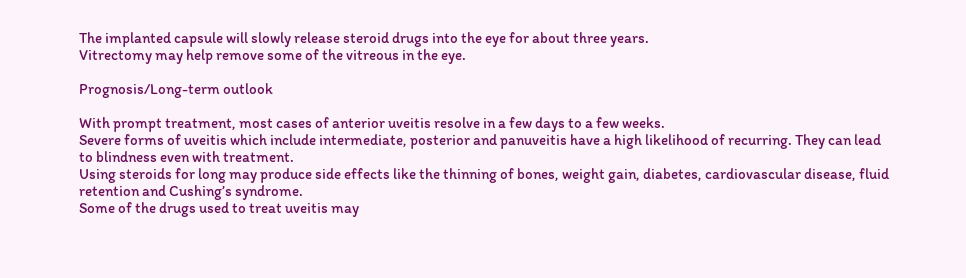The implanted capsule will slowly release steroid drugs into the eye for about three years.
Vitrectomy may help remove some of the vitreous in the eye.

Prognosis/Long-term outlook

With prompt treatment, most cases of anterior uveitis resolve in a few days to a few weeks.
Severe forms of uveitis which include intermediate, posterior and panuveitis have a high likelihood of recurring. They can lead to blindness even with treatment.
Using steroids for long may produce side effects like the thinning of bones, weight gain, diabetes, cardiovascular disease, fluid retention and Cushing’s syndrome.
Some of the drugs used to treat uveitis may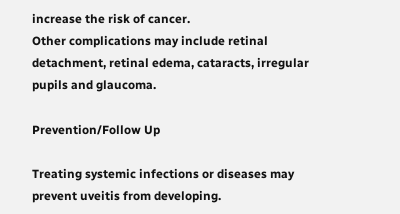increase the risk of cancer.
Other complications may include retinal detachment, retinal edema, cataracts, irregular pupils and glaucoma.

Prevention/Follow Up

Treating systemic infections or diseases may prevent uveitis from developing.